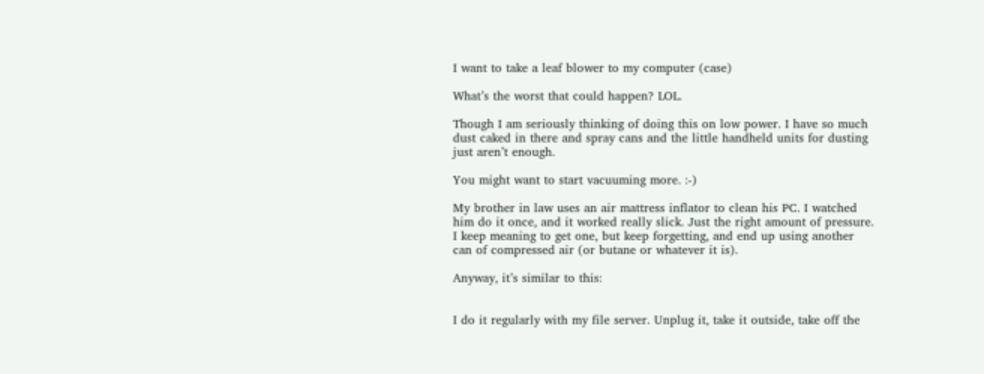I want to take a leaf blower to my computer (case)

What’s the worst that could happen? LOL.

Though I am seriously thinking of doing this on low power. I have so much dust caked in there and spray cans and the little handheld units for dusting just aren’t enough.

You might want to start vacuuming more. :-)

My brother in law uses an air mattress inflator to clean his PC. I watched him do it once, and it worked really slick. Just the right amount of pressure. I keep meaning to get one, but keep forgetting, and end up using another can of compressed air (or butane or whatever it is).

Anyway, it’s similar to this:


I do it regularly with my file server. Unplug it, take it outside, take off the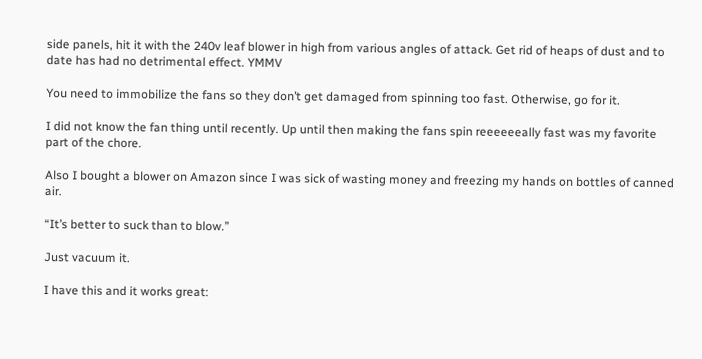side panels, hit it with the 240v leaf blower in high from various angles of attack. Get rid of heaps of dust and to date has had no detrimental effect. YMMV

You need to immobilize the fans so they don’t get damaged from spinning too fast. Otherwise, go for it.

I did not know the fan thing until recently. Up until then making the fans spin reeeeeeally fast was my favorite part of the chore.

Also I bought a blower on Amazon since I was sick of wasting money and freezing my hands on bottles of canned air.

“It’s better to suck than to blow.”

Just vacuum it.

I have this and it works great: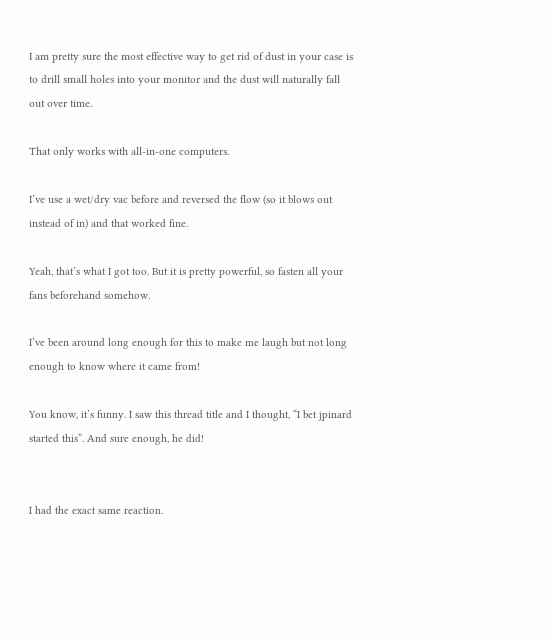I am pretty sure the most effective way to get rid of dust in your case is to drill small holes into your monitor and the dust will naturally fall out over time.

That only works with all-in-one computers.

I’ve use a wet/dry vac before and reversed the flow (so it blows out instead of in) and that worked fine.

Yeah, that’s what I got too. But it is pretty powerful, so fasten all your fans beforehand somehow.

I’ve been around long enough for this to make me laugh but not long enough to know where it came from!

You know, it’s funny. I saw this thread title and I thought, “I bet jpinard started this”. And sure enough, he did!


I had the exact same reaction.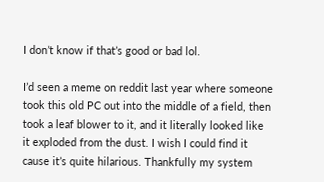I don’t know if that’s good or bad lol.

I’d seen a meme on reddit last year where someone took this old PC out into the middle of a field, then took a leaf blower to it, and it literally looked like it exploded from the dust. I wish I could find it cause it’s quite hilarious. Thankfully my system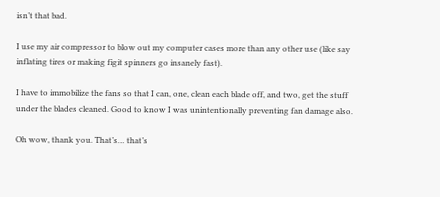isn’t that bad.

I use my air compressor to blow out my computer cases more than any other use (like say inflating tires or making figit spinners go insanely fast).

I have to immobilize the fans so that I can, one, clean each blade off, and two, get the stuff under the blades cleaned. Good to know I was unintentionally preventing fan damage also.

Oh wow, thank you. That’s… that’s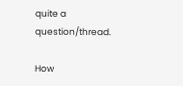quite a question/thread.

How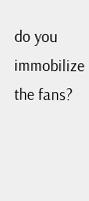do you immobilize the fans?